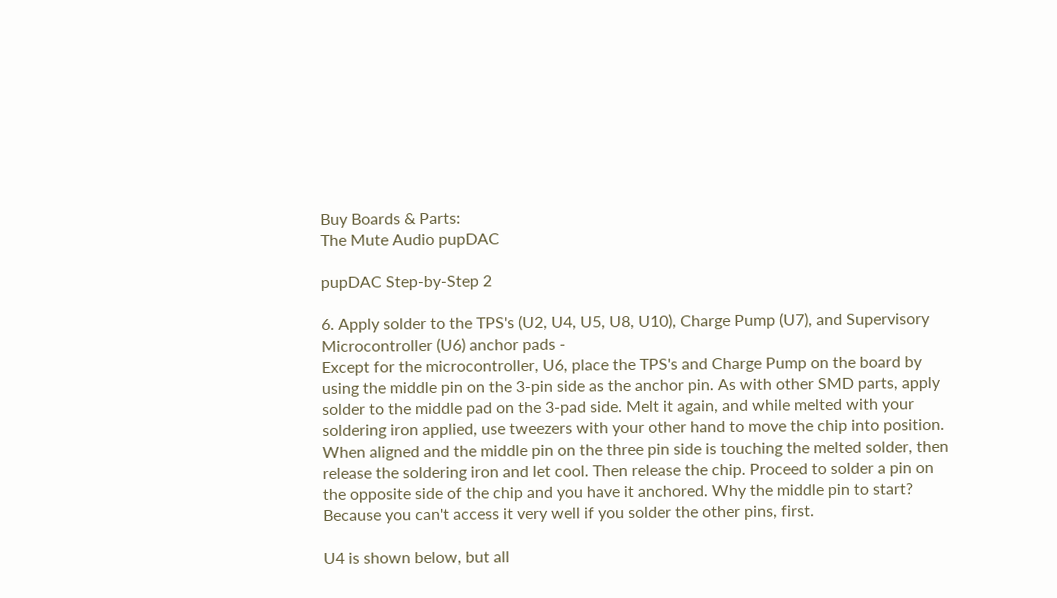Buy Boards & Parts:
The Mute Audio pupDAC

pupDAC Step-by-Step 2

6. Apply solder to the TPS's (U2, U4, U5, U8, U10), Charge Pump (U7), and Supervisory Microcontroller (U6) anchor pads -
Except for the microcontroller, U6, place the TPS's and Charge Pump on the board by using the middle pin on the 3-pin side as the anchor pin. As with other SMD parts, apply solder to the middle pad on the 3-pad side. Melt it again, and while melted with your soldering iron applied, use tweezers with your other hand to move the chip into position. When aligned and the middle pin on the three pin side is touching the melted solder, then release the soldering iron and let cool. Then release the chip. Proceed to solder a pin on the opposite side of the chip and you have it anchored. Why the middle pin to start? Because you can't access it very well if you solder the other pins, first.

U4 is shown below, but all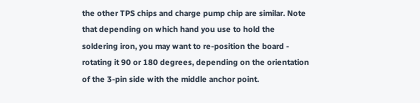the other TPS chips and charge pump chip are similar. Note that depending on which hand you use to hold the soldering iron, you may want to re-position the board - rotating it 90 or 180 degrees, depending on the orientation of the 3-pin side with the middle anchor point.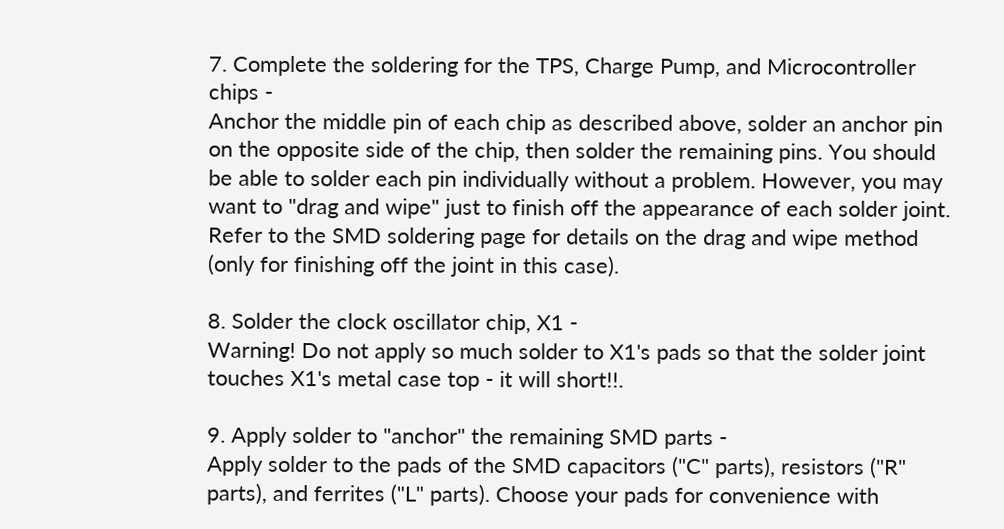7. Complete the soldering for the TPS, Charge Pump, and Microcontroller chips -
Anchor the middle pin of each chip as described above, solder an anchor pin on the opposite side of the chip, then solder the remaining pins. You should be able to solder each pin individually without a problem. However, you may want to "drag and wipe" just to finish off the appearance of each solder joint. Refer to the SMD soldering page for details on the drag and wipe method (only for finishing off the joint in this case).

8. Solder the clock oscillator chip, X1 -
Warning! Do not apply so much solder to X1's pads so that the solder joint touches X1's metal case top - it will short!!.

9. Apply solder to "anchor" the remaining SMD parts -
Apply solder to the pads of the SMD capacitors ("C" parts), resistors ("R" parts), and ferrites ("L" parts). Choose your pads for convenience with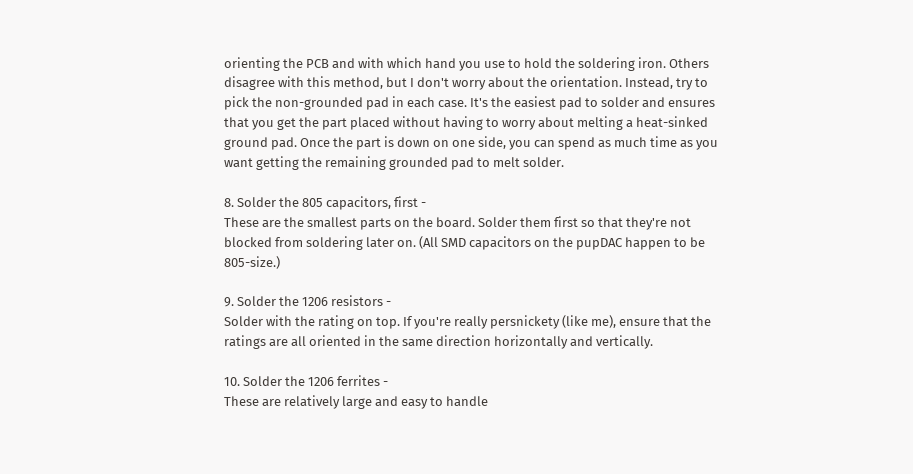orienting the PCB and with which hand you use to hold the soldering iron. Others disagree with this method, but I don't worry about the orientation. Instead, try to pick the non-grounded pad in each case. It's the easiest pad to solder and ensures that you get the part placed without having to worry about melting a heat-sinked ground pad. Once the part is down on one side, you can spend as much time as you want getting the remaining grounded pad to melt solder.

8. Solder the 805 capacitors, first -
These are the smallest parts on the board. Solder them first so that they're not blocked from soldering later on. (All SMD capacitors on the pupDAC happen to be 805-size.)

9. Solder the 1206 resistors -
Solder with the rating on top. If you're really persnickety (like me), ensure that the ratings are all oriented in the same direction horizontally and vertically.

10. Solder the 1206 ferrites -
These are relatively large and easy to handle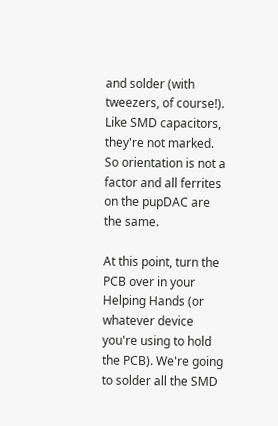and solder (with tweezers, of course!). Like SMD capacitors, they're not marked. So orientation is not a factor and all ferrites on the pupDAC are the same.

At this point, turn the PCB over in your Helping Hands (or whatever device you're using to hold the PCB). We're going to solder all the SMD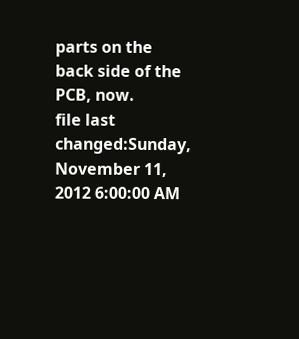parts on the back side of the PCB, now.
file last changed:Sunday, November 11, 2012 6:00:00 AM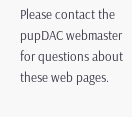Please contact the pupDAC webmaster for questions about these web pages.